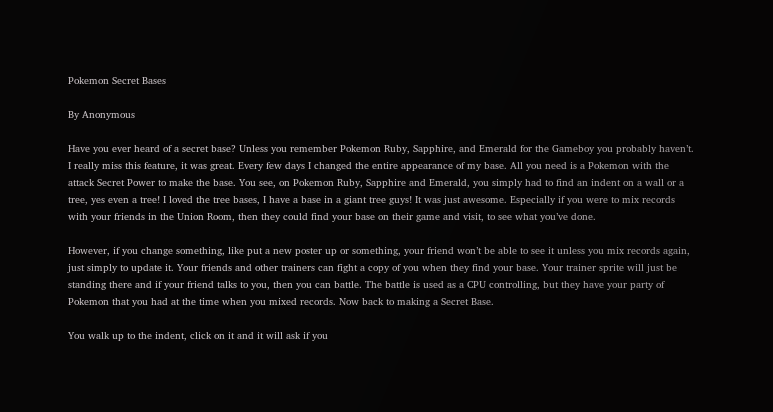Pokemon Secret Bases

By Anonymous

Have you ever heard of a secret base? Unless you remember Pokemon Ruby, Sapphire, and Emerald for the Gameboy you probably haven’t. I really miss this feature, it was great. Every few days I changed the entire appearance of my base. All you need is a Pokemon with the attack Secret Power to make the base. You see, on Pokemon Ruby, Sapphire and Emerald, you simply had to find an indent on a wall or a tree, yes even a tree! I loved the tree bases, I have a base in a giant tree guys! It was just awesome. Especially if you were to mix records with your friends in the Union Room, then they could find your base on their game and visit, to see what you’ve done.

However, if you change something, like put a new poster up or something, your friend won’t be able to see it unless you mix records again, just simply to update it. Your friends and other trainers can fight a copy of you when they find your base. Your trainer sprite will just be standing there and if your friend talks to you, then you can battle. The battle is used as a CPU controlling, but they have your party of Pokemon that you had at the time when you mixed records. Now back to making a Secret Base.

You walk up to the indent, click on it and it will ask if you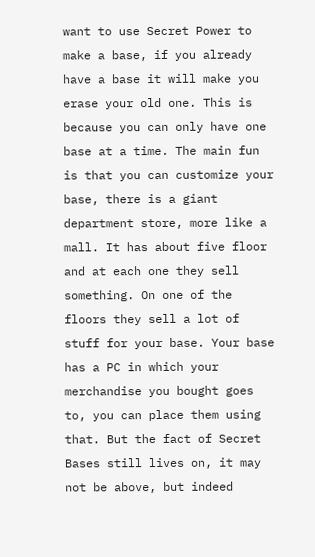want to use Secret Power to make a base, if you already have a base it will make you erase your old one. This is because you can only have one base at a time. The main fun is that you can customize your base, there is a giant department store, more like a mall. It has about five floor and at each one they sell something. On one of the floors they sell a lot of stuff for your base. Your base has a PC in which your merchandise you bought goes to, you can place them using that. But the fact of Secret Bases still lives on, it may not be above, but indeed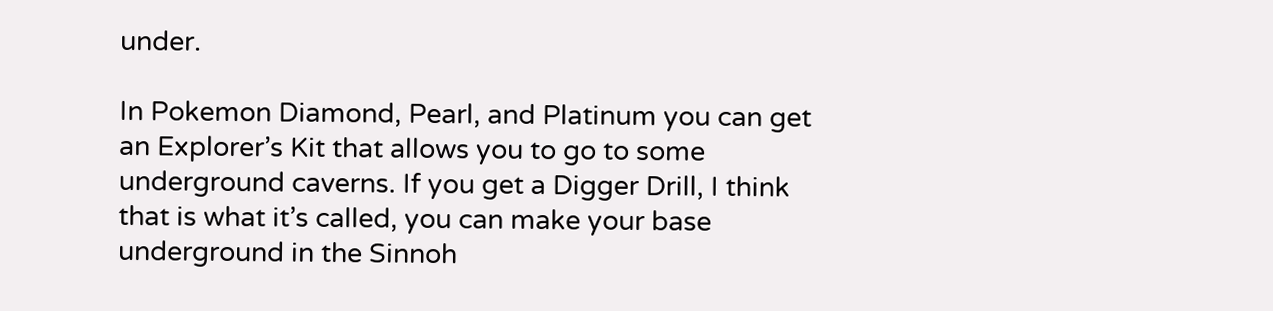under.

In Pokemon Diamond, Pearl, and Platinum you can get an Explorer’s Kit that allows you to go to some underground caverns. If you get a Digger Drill, I think that is what it’s called, you can make your base underground in the Sinnoh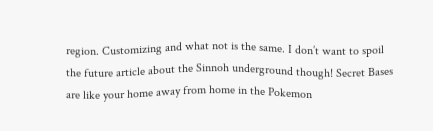region. Customizing and what not is the same. I don’t want to spoil the future article about the Sinnoh underground though! Secret Bases are like your home away from home in the Pokemon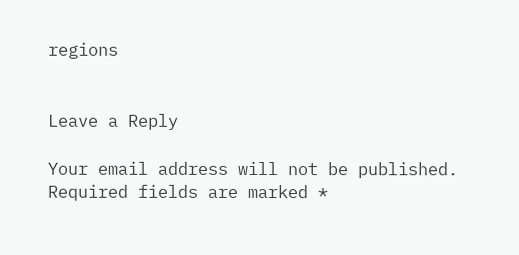regions


Leave a Reply

Your email address will not be published. Required fields are marked *